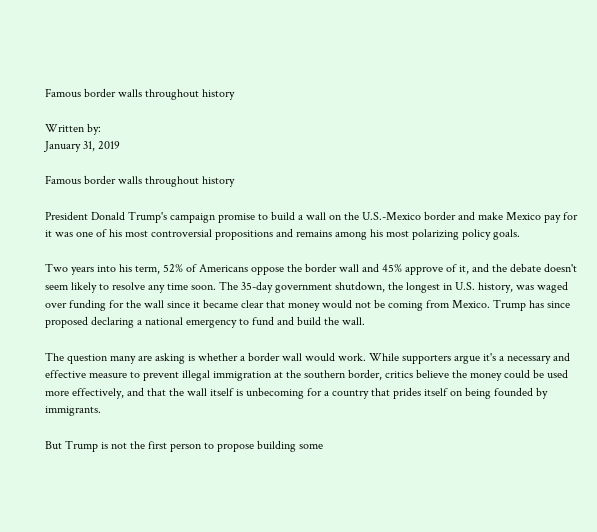Famous border walls throughout history

Written by:
January 31, 2019

Famous border walls throughout history

President Donald Trump's campaign promise to build a wall on the U.S.-Mexico border and make Mexico pay for it was one of his most controversial propositions and remains among his most polarizing policy goals.

Two years into his term, 52% of Americans oppose the border wall and 45% approve of it, and the debate doesn't seem likely to resolve any time soon. The 35-day government shutdown, the longest in U.S. history, was waged over funding for the wall since it became clear that money would not be coming from Mexico. Trump has since proposed declaring a national emergency to fund and build the wall.

The question many are asking is whether a border wall would work. While supporters argue it's a necessary and effective measure to prevent illegal immigration at the southern border, critics believe the money could be used more effectively, and that the wall itself is unbecoming for a country that prides itself on being founded by immigrants.

But Trump is not the first person to propose building some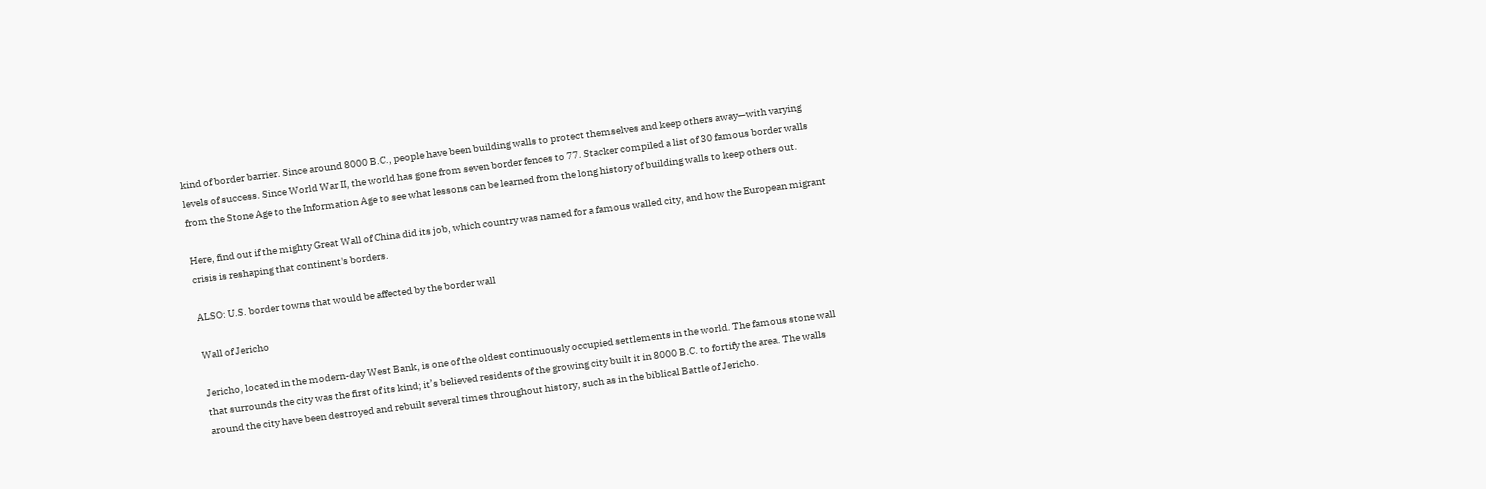kind of border barrier. Since around 8000 B.C., people have been building walls to protect themselves and keep others away—with varying levels of success. Since World War II, the world has gone from seven border fences to 77. Stacker compiled a list of 30 famous border walls from the Stone Age to the Information Age to see what lessons can be learned from the long history of building walls to keep others out.

Here, find out if the mighty Great Wall of China did its job, which country was named for a famous walled city, and how the European migrant crisis is reshaping that continent's borders.

ALSO: U.S. border towns that would be affected by the border wall

Wall of Jericho

Jericho, located in the modern-day West Bank, is one of the oldest continuously occupied settlements in the world. The famous stone wall that surrounds the city was the first of its kind; it’s believed residents of the growing city built it in 8000 B.C. to fortify the area. The walls around the city have been destroyed and rebuilt several times throughout history, such as in the biblical Battle of Jericho.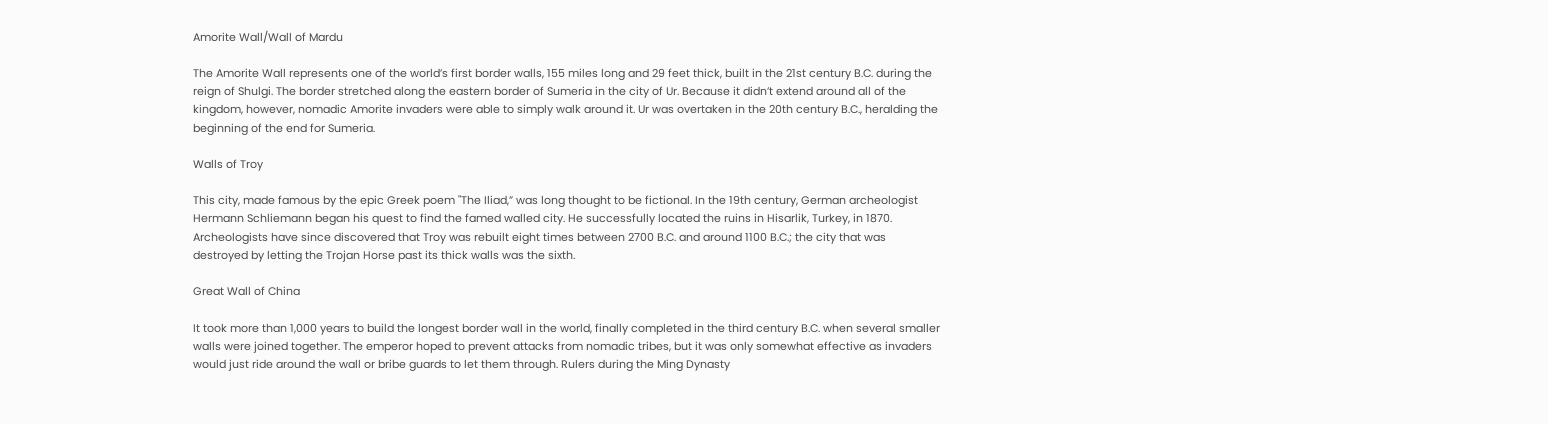Amorite Wall/Wall of Mardu

The Amorite Wall represents one of the world’s first border walls, 155 miles long and 29 feet thick, built in the 21st century B.C. during the reign of Shulgi. The border stretched along the eastern border of Sumeria in the city of Ur. Because it didn’t extend around all of the kingdom, however, nomadic Amorite invaders were able to simply walk around it. Ur was overtaken in the 20th century B.C., heralding the beginning of the end for Sumeria.

Walls of Troy

This city, made famous by the epic Greek poem "The Iliad,” was long thought to be fictional. In the 19th century, German archeologist Hermann Schliemann began his quest to find the famed walled city. He successfully located the ruins in Hisarlik, Turkey, in 1870. Archeologists have since discovered that Troy was rebuilt eight times between 2700 B.C. and around 1100 B.C.; the city that was destroyed by letting the Trojan Horse past its thick walls was the sixth.

Great Wall of China

It took more than 1,000 years to build the longest border wall in the world, finally completed in the third century B.C. when several smaller walls were joined together. The emperor hoped to prevent attacks from nomadic tribes, but it was only somewhat effective as invaders would just ride around the wall or bribe guards to let them through. Rulers during the Ming Dynasty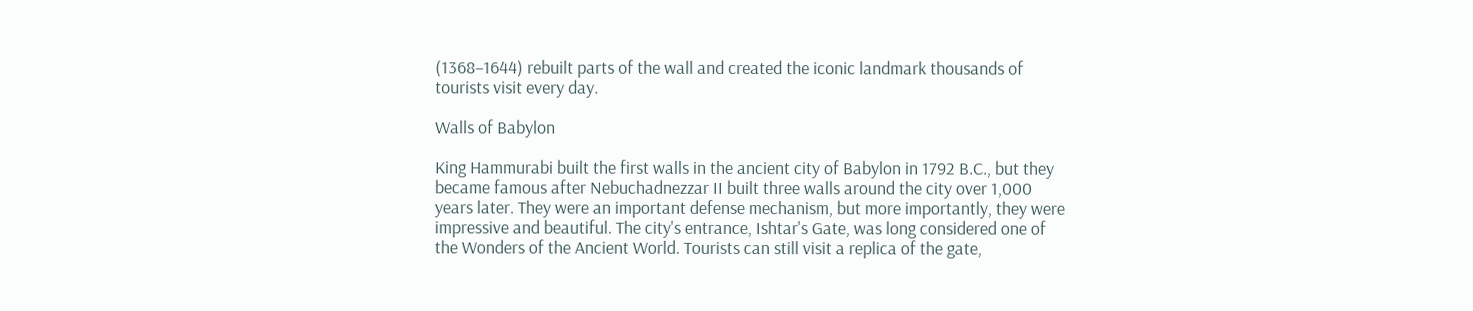(1368–1644) rebuilt parts of the wall and created the iconic landmark thousands of tourists visit every day.

Walls of Babylon

King Hammurabi built the first walls in the ancient city of Babylon in 1792 B.C., but they became famous after Nebuchadnezzar II built three walls around the city over 1,000 years later. They were an important defense mechanism, but more importantly, they were impressive and beautiful. The city's entrance, Ishtar's Gate, was long considered one of the Wonders of the Ancient World. Tourists can still visit a replica of the gate,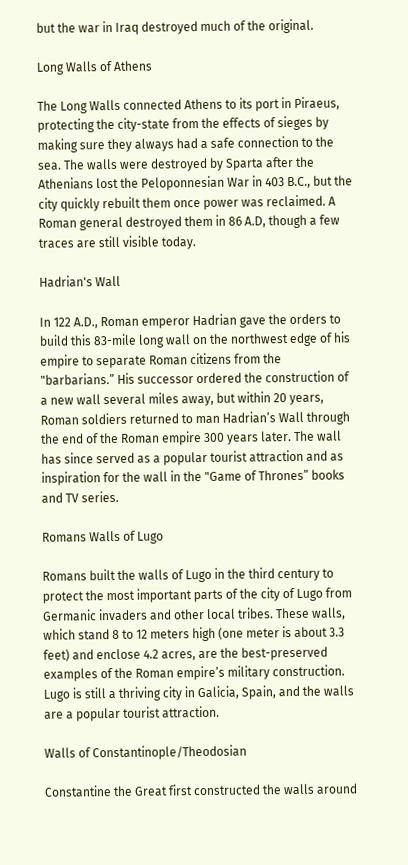but the war in Iraq destroyed much of the original.

Long Walls of Athens

The Long Walls connected Athens to its port in Piraeus, protecting the city-state from the effects of sieges by making sure they always had a safe connection to the sea. The walls were destroyed by Sparta after the Athenians lost the Peloponnesian War in 403 B.C., but the city quickly rebuilt them once power was reclaimed. A Roman general destroyed them in 86 A.D, though a few traces are still visible today.

Hadrian's Wall

In 122 A.D., Roman emperor Hadrian gave the orders to build this 83-mile long wall on the northwest edge of his empire to separate Roman citizens from the "barbarians.” His successor ordered the construction of a new wall several miles away, but within 20 years, Roman soldiers returned to man Hadrian’s Wall through the end of the Roman empire 300 years later. The wall has since served as a popular tourist attraction and as inspiration for the wall in the "Game of Thrones” books and TV series.

Romans Walls of Lugo

Romans built the walls of Lugo in the third century to protect the most important parts of the city of Lugo from Germanic invaders and other local tribes. These walls, which stand 8 to 12 meters high (one meter is about 3.3 feet) and enclose 4.2 acres, are the best-preserved examples of the Roman empire’s military construction. Lugo is still a thriving city in Galicia, Spain, and the walls are a popular tourist attraction.

Walls of Constantinople/Theodosian

Constantine the Great first constructed the walls around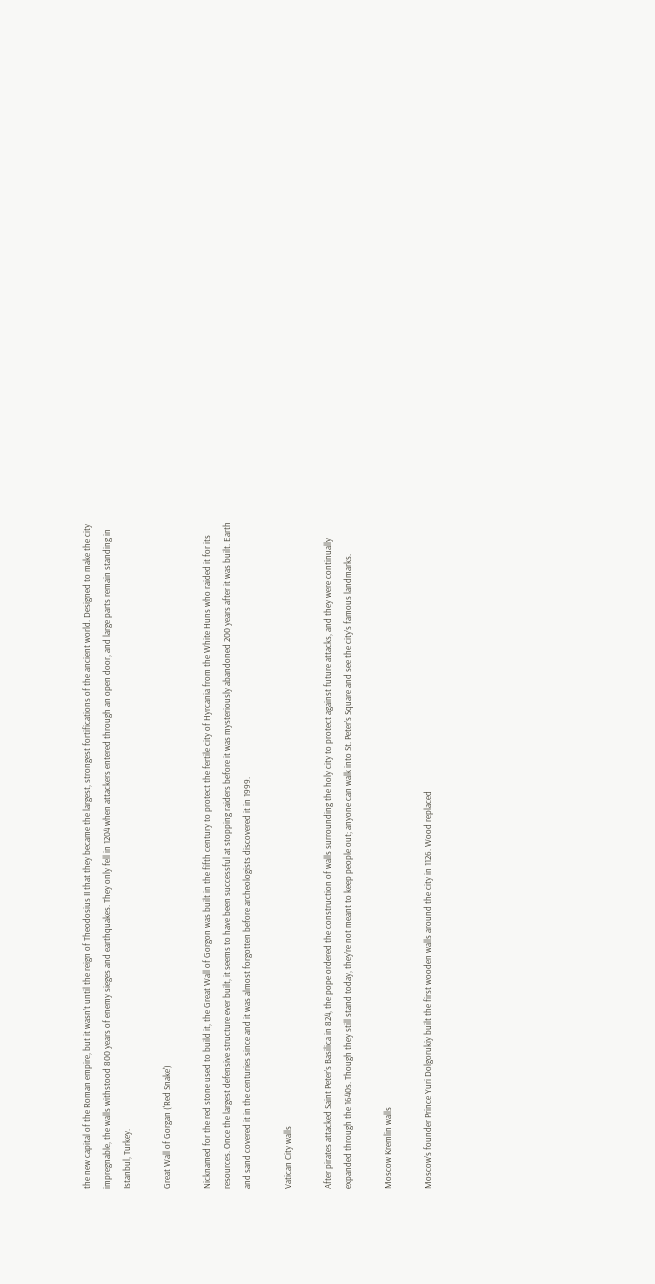the new capital of the Roman empire, but it wasn’t until the reign of Theodosius II that they became the largest, strongest fortifications of the ancient world. Designed to make the city impregnable, the walls withstood 800 years of enemy sieges and earthquakes. They only fell in 1204 when attackers entered through an open door, and large parts remain standing in Istanbul, Turkey.

Great Wall of Gorgan ('Red Snake')

Nicknamed for the red stone used to build it, the Great Wall of Gorgon was built in the fifth century to protect the fertile city of Hyrcania from the White Huns who raided it for its resources. Once the largest defensive structure ever built, it seems to have been successful at stopping raiders before it was mysteriously abandoned 200 years after it was built. Earth and sand covered it in the centuries since and it was almost forgotten before archeologists discovered it in 1999.

Vatican City walls

After pirates attacked Saint Peter’s Basilica in 824, the pope ordered the construction of walls surrounding the holy city to protect against future attacks, and they were continually expanded through the 1640s. Though they still stand today, they’re not meant to keep people out; anyone can walk into St. Peter’s Square and see the city’s famous landmarks.

Moscow Kremlin walls

Moscow’s founder Prince Yuri Dolgorukiy built the first wooden walls around the city in 1126. Wood replaced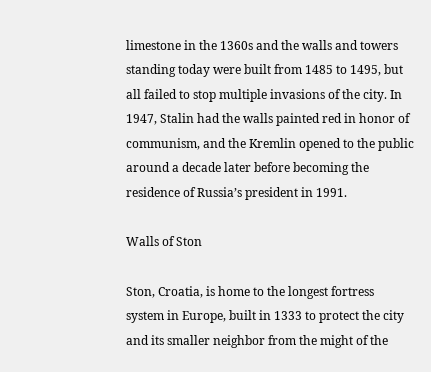limestone in the 1360s and the walls and towers standing today were built from 1485 to 1495, but all failed to stop multiple invasions of the city. In 1947, Stalin had the walls painted red in honor of communism, and the Kremlin opened to the public around a decade later before becoming the residence of Russia’s president in 1991.

Walls of Ston

Ston, Croatia, is home to the longest fortress system in Europe, built in 1333 to protect the city and its smaller neighbor from the might of the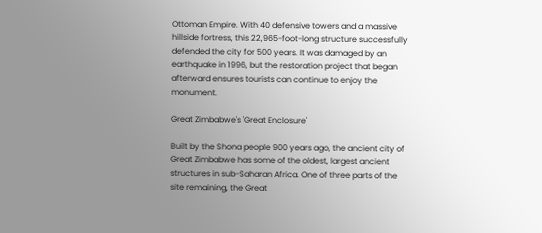Ottoman Empire. With 40 defensive towers and a massive hillside fortress, this 22,965-foot-long structure successfully defended the city for 500 years. It was damaged by an earthquake in 1996, but the restoration project that began afterward ensures tourists can continue to enjoy the monument.

Great Zimbabwe's 'Great Enclosure'

Built by the Shona people 900 years ago, the ancient city of Great Zimbabwe has some of the oldest, largest ancient structures in sub-Saharan Africa. One of three parts of the site remaining, the Great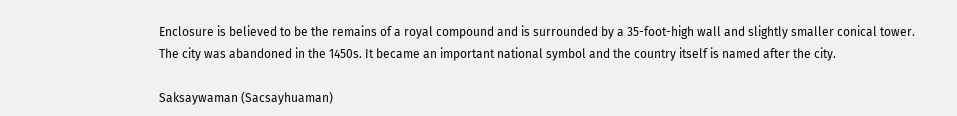Enclosure is believed to be the remains of a royal compound and is surrounded by a 35-foot-high wall and slightly smaller conical tower. The city was abandoned in the 1450s. It became an important national symbol and the country itself is named after the city.

Saksaywaman (Sacsayhuaman)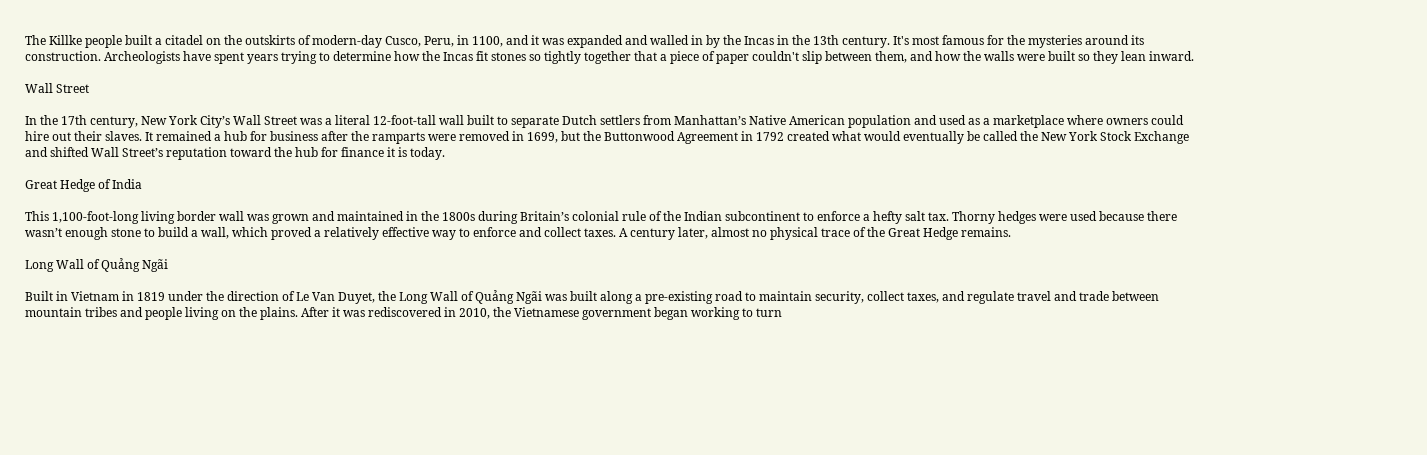The Killke people built a citadel on the outskirts of modern-day Cusco, Peru, in 1100, and it was expanded and walled in by the Incas in the 13th century. It's most famous for the mysteries around its construction. Archeologists have spent years trying to determine how the Incas fit stones so tightly together that a piece of paper couldn't slip between them, and how the walls were built so they lean inward.

Wall Street

In the 17th century, New York City’s Wall Street was a literal 12-foot-tall wall built to separate Dutch settlers from Manhattan’s Native American population and used as a marketplace where owners could hire out their slaves. It remained a hub for business after the ramparts were removed in 1699, but the Buttonwood Agreement in 1792 created what would eventually be called the New York Stock Exchange and shifted Wall Street’s reputation toward the hub for finance it is today.

Great Hedge of India

This 1,100-foot-long living border wall was grown and maintained in the 1800s during Britain’s colonial rule of the Indian subcontinent to enforce a hefty salt tax. Thorny hedges were used because there wasn’t enough stone to build a wall, which proved a relatively effective way to enforce and collect taxes. A century later, almost no physical trace of the Great Hedge remains.

Long Wall of Quảng Ngãi

Built in Vietnam in 1819 under the direction of Le Van Duyet, the Long Wall of Quảng Ngãi was built along a pre-existing road to maintain security, collect taxes, and regulate travel and trade between mountain tribes and people living on the plains. After it was rediscovered in 2010, the Vietnamese government began working to turn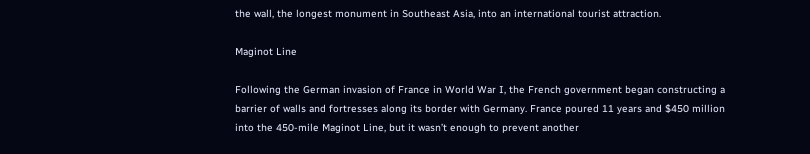the wall, the longest monument in Southeast Asia, into an international tourist attraction.

Maginot Line

Following the German invasion of France in World War I, the French government began constructing a barrier of walls and fortresses along its border with Germany. France poured 11 years and $450 million into the 450-mile Maginot Line, but it wasn’t enough to prevent another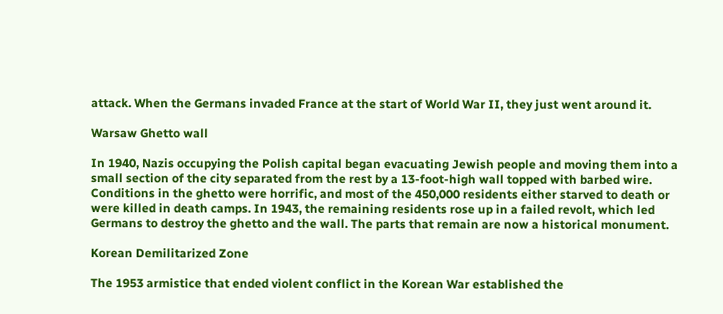attack. When the Germans invaded France at the start of World War II, they just went around it.

Warsaw Ghetto wall

In 1940, Nazis occupying the Polish capital began evacuating Jewish people and moving them into a small section of the city separated from the rest by a 13-foot-high wall topped with barbed wire. Conditions in the ghetto were horrific, and most of the 450,000 residents either starved to death or were killed in death camps. In 1943, the remaining residents rose up in a failed revolt, which led Germans to destroy the ghetto and the wall. The parts that remain are now a historical monument.

Korean Demilitarized Zone

The 1953 armistice that ended violent conflict in the Korean War established the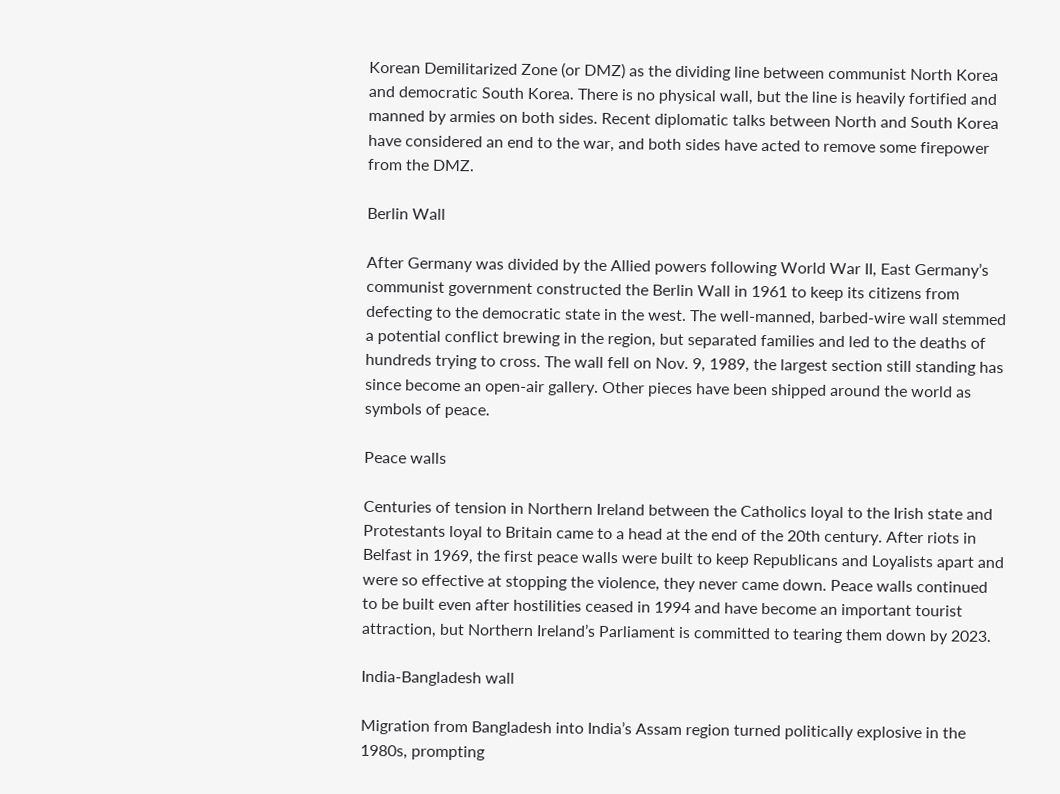Korean Demilitarized Zone (or DMZ) as the dividing line between communist North Korea and democratic South Korea. There is no physical wall, but the line is heavily fortified and manned by armies on both sides. Recent diplomatic talks between North and South Korea have considered an end to the war, and both sides have acted to remove some firepower from the DMZ.

Berlin Wall

After Germany was divided by the Allied powers following World War II, East Germany’s communist government constructed the Berlin Wall in 1961 to keep its citizens from defecting to the democratic state in the west. The well-manned, barbed-wire wall stemmed a potential conflict brewing in the region, but separated families and led to the deaths of hundreds trying to cross. The wall fell on Nov. 9, 1989, the largest section still standing has since become an open-air gallery. Other pieces have been shipped around the world as symbols of peace.

Peace walls

Centuries of tension in Northern Ireland between the Catholics loyal to the Irish state and Protestants loyal to Britain came to a head at the end of the 20th century. After riots in Belfast in 1969, the first peace walls were built to keep Republicans and Loyalists apart and were so effective at stopping the violence, they never came down. Peace walls continued to be built even after hostilities ceased in 1994 and have become an important tourist attraction, but Northern Ireland’s Parliament is committed to tearing them down by 2023.

India-Bangladesh wall

Migration from Bangladesh into India’s Assam region turned politically explosive in the 1980s, prompting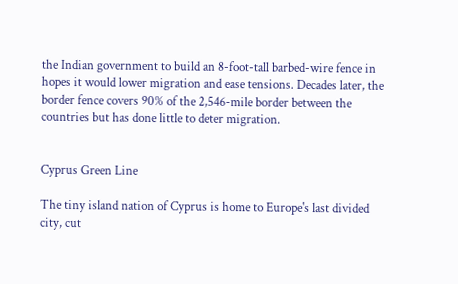the Indian government to build an 8-foot-tall barbed-wire fence in hopes it would lower migration and ease tensions. Decades later, the border fence covers 90% of the 2,546-mile border between the countries but has done little to deter migration.


Cyprus Green Line

The tiny island nation of Cyprus is home to Europe's last divided city, cut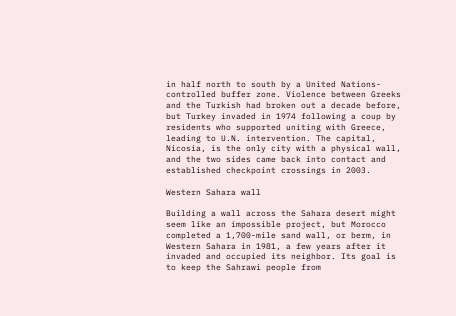in half north to south by a United Nations-controlled buffer zone. Violence between Greeks and the Turkish had broken out a decade before, but Turkey invaded in 1974 following a coup by residents who supported uniting with Greece, leading to U.N. intervention. The capital, Nicosia, is the only city with a physical wall, and the two sides came back into contact and established checkpoint crossings in 2003.

Western Sahara wall

Building a wall across the Sahara desert might seem like an impossible project, but Morocco completed a 1,700-mile sand wall, or berm, in Western Sahara in 1981, a few years after it invaded and occupied its neighbor. Its goal is to keep the Sahrawi people from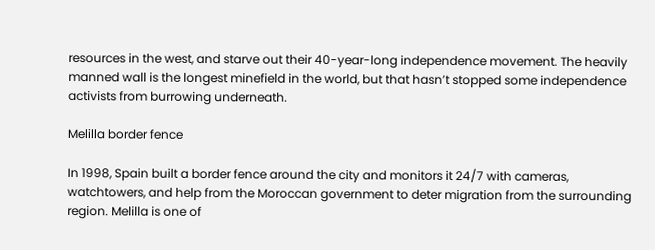resources in the west, and starve out their 40-year-long independence movement. The heavily manned wall is the longest minefield in the world, but that hasn’t stopped some independence activists from burrowing underneath.

Melilla border fence

In 1998, Spain built a border fence around the city and monitors it 24/7 with cameras, watchtowers, and help from the Moroccan government to deter migration from the surrounding region. Melilla is one of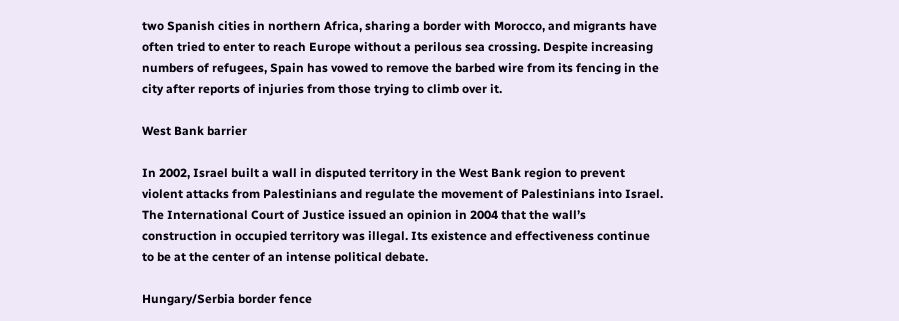two Spanish cities in northern Africa, sharing a border with Morocco, and migrants have often tried to enter to reach Europe without a perilous sea crossing. Despite increasing numbers of refugees, Spain has vowed to remove the barbed wire from its fencing in the city after reports of injuries from those trying to climb over it.

West Bank barrier

In 2002, Israel built a wall in disputed territory in the West Bank region to prevent violent attacks from Palestinians and regulate the movement of Palestinians into Israel. The International Court of Justice issued an opinion in 2004 that the wall’s construction in occupied territory was illegal. Its existence and effectiveness continue to be at the center of an intense political debate.

Hungary/Serbia border fence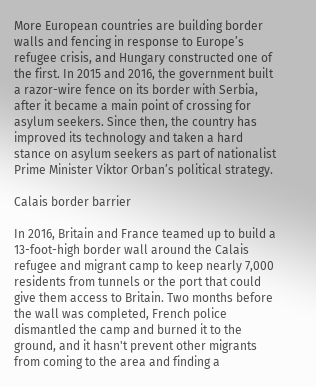More European countries are building border walls and fencing in response to Europe’s refugee crisis, and Hungary constructed one of the first. In 2015 and 2016, the government built a razor-wire fence on its border with Serbia, after it became a main point of crossing for asylum seekers. Since then, the country has improved its technology and taken a hard stance on asylum seekers as part of nationalist Prime Minister Viktor Orban’s political strategy.

Calais border barrier

In 2016, Britain and France teamed up to build a 13-foot-high border wall around the Calais refugee and migrant camp to keep nearly 7,000 residents from tunnels or the port that could give them access to Britain. Two months before the wall was completed, French police dismantled the camp and burned it to the ground, and it hasn't prevent other migrants from coming to the area and finding a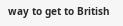way to get to British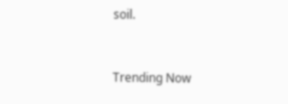soil.


Trending Now